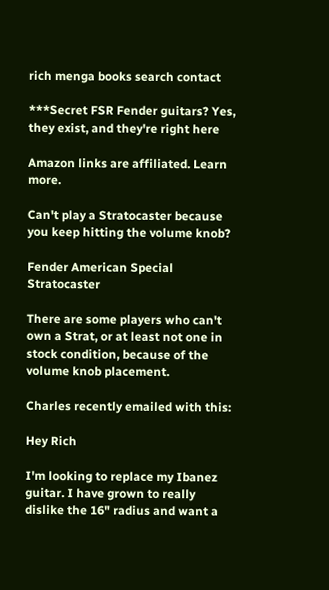rich menga books search contact

***Secret FSR Fender guitars? Yes, they exist, and they're right here

Amazon links are affiliated. Learn more.

Can't play a Stratocaster because you keep hitting the volume knob?

Fender American Special Stratocaster

There are some players who can't own a Strat, or at least not one in stock condition, because of the volume knob placement.

Charles recently emailed with this:

Hey Rich

I'm looking to replace my Ibanez guitar. I have grown to really dislike the 16" radius and want a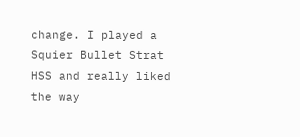change. I played a Squier Bullet Strat HSS and really liked the way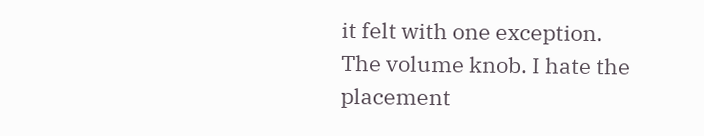it felt with one exception. The volume knob. I hate the placement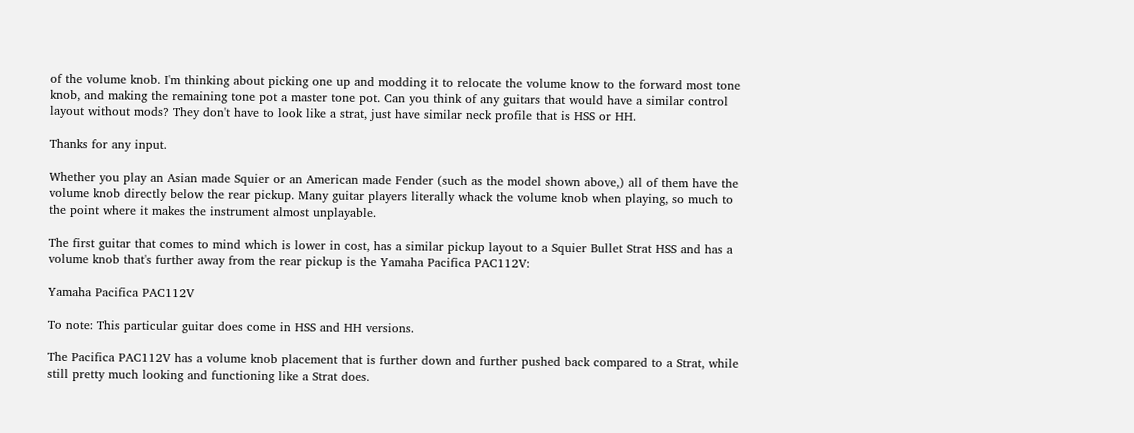of the volume knob. I'm thinking about picking one up and modding it to relocate the volume know to the forward most tone knob, and making the remaining tone pot a master tone pot. Can you think of any guitars that would have a similar control layout without mods? They don't have to look like a strat, just have similar neck profile that is HSS or HH.

Thanks for any input.

Whether you play an Asian made Squier or an American made Fender (such as the model shown above,) all of them have the volume knob directly below the rear pickup. Many guitar players literally whack the volume knob when playing, so much to the point where it makes the instrument almost unplayable.

The first guitar that comes to mind which is lower in cost, has a similar pickup layout to a Squier Bullet Strat HSS and has a volume knob that's further away from the rear pickup is the Yamaha Pacifica PAC112V:

Yamaha Pacifica PAC112V

To note: This particular guitar does come in HSS and HH versions.

The Pacifica PAC112V has a volume knob placement that is further down and further pushed back compared to a Strat, while still pretty much looking and functioning like a Strat does.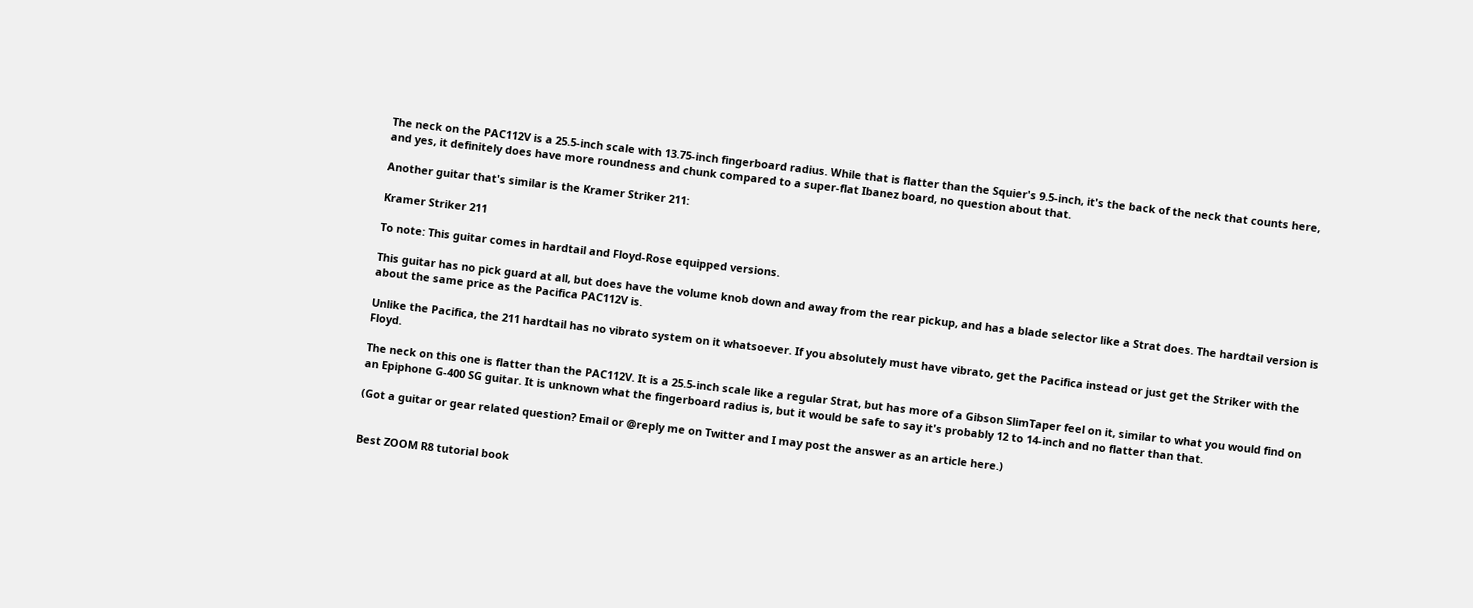The neck on the PAC112V is a 25.5-inch scale with 13.75-inch fingerboard radius. While that is flatter than the Squier's 9.5-inch, it's the back of the neck that counts here, and yes, it definitely does have more roundness and chunk compared to a super-flat Ibanez board, no question about that.

Another guitar that's similar is the Kramer Striker 211:

Kramer Striker 211

To note: This guitar comes in hardtail and Floyd-Rose equipped versions.

This guitar has no pick guard at all, but does have the volume knob down and away from the rear pickup, and has a blade selector like a Strat does. The hardtail version is about the same price as the Pacifica PAC112V is.

Unlike the Pacifica, the 211 hardtail has no vibrato system on it whatsoever. If you absolutely must have vibrato, get the Pacifica instead or just get the Striker with the Floyd.

The neck on this one is flatter than the PAC112V. It is a 25.5-inch scale like a regular Strat, but has more of a Gibson SlimTaper feel on it, similar to what you would find on an Epiphone G-400 SG guitar. It is unknown what the fingerboard radius is, but it would be safe to say it's probably 12 to 14-inch and no flatter than that.

(Got a guitar or gear related question? Email or @reply me on Twitter and I may post the answer as an article here.)


Best ZOOM R8 tutorial book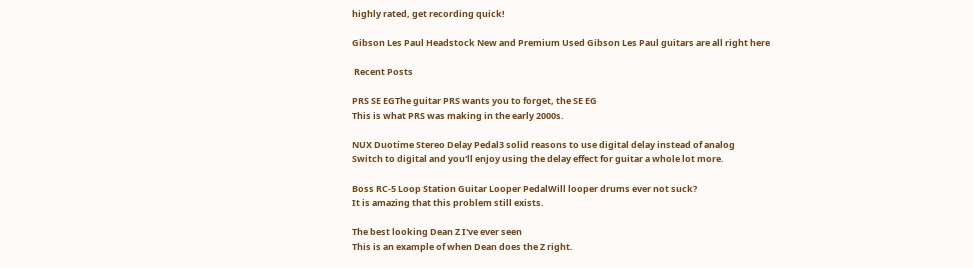highly rated, get recording quick!

Gibson Les Paul Headstock New and Premium Used Gibson Les Paul guitars are all right here

 Recent Posts

PRS SE EGThe guitar PRS wants you to forget, the SE EG
This is what PRS was making in the early 2000s.

NUX Duotime Stereo Delay Pedal3 solid reasons to use digital delay instead of analog
Switch to digital and you'll enjoy using the delay effect for guitar a whole lot more.

Boss RC-5 Loop Station Guitar Looper PedalWill looper drums ever not suck?
It is amazing that this problem still exists.

The best looking Dean Z I've ever seen
This is an example of when Dean does the Z right.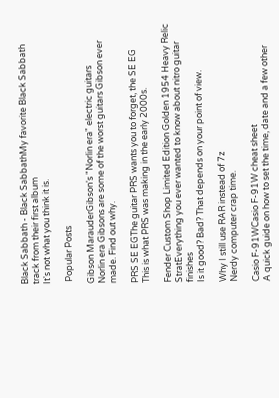Black Sabbath - Black SabbathMy favorite Black Sabbath track from their first album
It's not what you think it is.

 Popular Posts

Gibson MarauderGibson's "Norlin era" electric guitars
Norlin era Gibsons are some of the worst guitars Gibson ever made. Find out why.

PRS SE EGThe guitar PRS wants you to forget, the SE EG
This is what PRS was making in the early 2000s.

Fender Custom Shop Limited Edition Golden 1954 Heavy Relic StratEverything you ever wanted to know about nitro guitar finishes
Is it good? Bad? That depends on your point of view.

Why I still use RAR instead of 7z
Nerdy computer crap time.

Casio F-91WCasio F-91W cheat sheet
A quick guide on how to set the time, date and a few other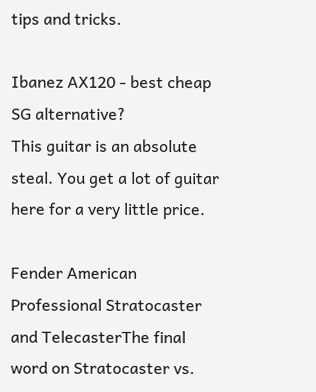tips and tricks.

Ibanez AX120 - best cheap SG alternative?
This guitar is an absolute steal. You get a lot of guitar here for a very little price.

Fender American Professional Stratocaster and TelecasterThe final word on Stratocaster vs.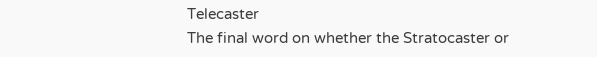Telecaster
The final word on whether the Stratocaster or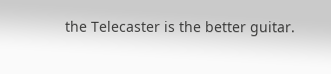the Telecaster is the better guitar.